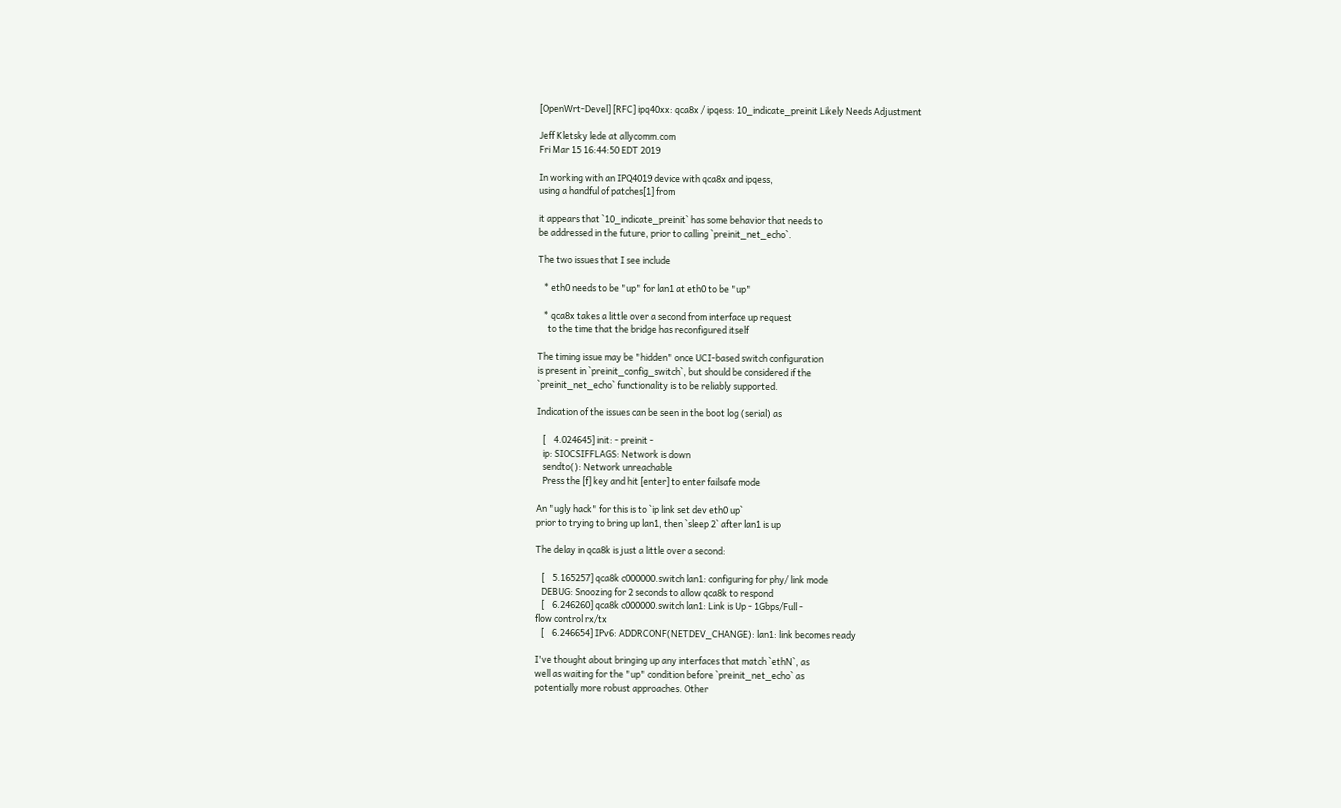[OpenWrt-Devel] [RFC] ipq40xx: qca8x / ipqess: 10_indicate_preinit Likely Needs Adjustment

Jeff Kletsky lede at allycomm.com
Fri Mar 15 16:44:50 EDT 2019

In working with an IPQ4019 device with qca8x and ipqess,
using a handful of patches[1] from

it appears that `10_indicate_preinit` has some behavior that needs to
be addressed in the future, prior to calling `preinit_net_echo`.

The two issues that I see include

   * eth0 needs to be "up" for lan1 at eth0 to be "up"

   * qca8x takes a little over a second from interface up request
     to the time that the bridge has reconfigured itself

The timing issue may be "hidden" once UCI-based switch configuration
is present in `preinit_config_switch`, but should be considered if the
`preinit_net_echo` functionality is to be reliably supported.

Indication of the issues can be seen in the boot log (serial) as

   [    4.024645] init: - preinit -
   ip: SIOCSIFFLAGS: Network is down
   sendto(): Network unreachable
   Press the [f] key and hit [enter] to enter failsafe mode

An "ugly hack" for this is to `ip link set dev eth0 up`
prior to trying to bring up lan1, then `sleep 2` after lan1 is up

The delay in qca8k is just a little over a second:

   [    5.165257] qca8k c000000.switch lan1: configuring for phy/ link mode
   DEBUG: Snoozing for 2 seconds to allow qca8k to respond
   [    6.246260] qca8k c000000.switch lan1: Link is Up - 1Gbps/Full -
flow control rx/tx
   [    6.246654] IPv6: ADDRCONF(NETDEV_CHANGE): lan1: link becomes ready

I've thought about bringing up any interfaces that match `ethN`, as
well as waiting for the "up" condition before `preinit_net_echo` as
potentially more robust approaches. Other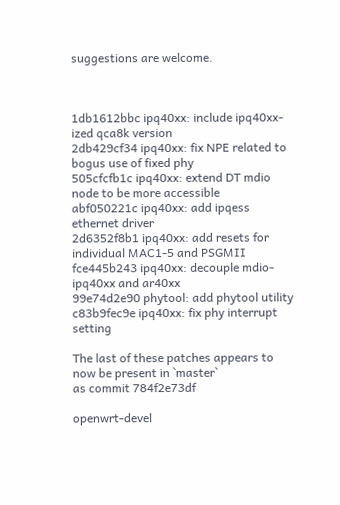suggestions are welcome.



1db1612bbc ipq40xx: include ipq40xx-ized qca8k version
2db429cf34 ipq40xx: fix NPE related to bogus use of fixed phy
505cfcfb1c ipq40xx: extend DT mdio node to be more accessible
abf050221c ipq40xx: add ipqess ethernet driver
2d6352f8b1 ipq40xx: add resets for individual MAC1-5 and PSGMII
fce445b243 ipq40xx: decouple mdio-ipq40xx and ar40xx
99e74d2e90 phytool: add phytool utility
c83b9fec9e ipq40xx: fix phy interrupt setting

The last of these patches appears to now be present in `master`
as commit 784f2e73df

openwrt-devel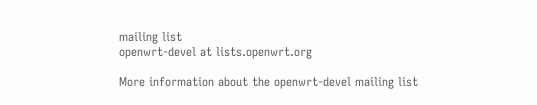mailing list
openwrt-devel at lists.openwrt.org

More information about the openwrt-devel mailing list